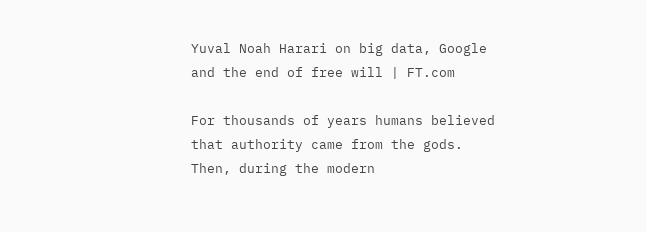Yuval Noah Harari on big data, Google and the end of free will | FT.com

For thousands of years humans believed that authority came from the gods. Then, during the modern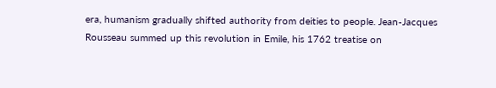era, humanism gradually shifted authority from deities to people. Jean-Jacques Rousseau summed up this revolution in Emile, his 1762 treatise on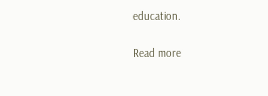education.

Read more